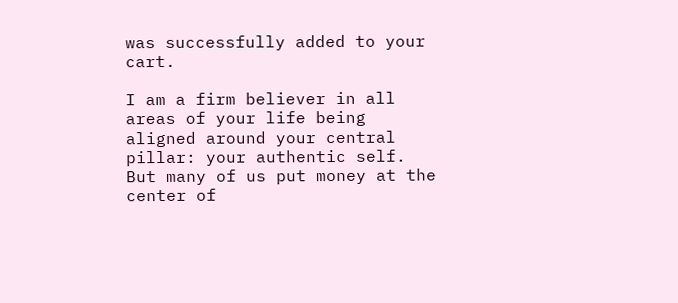was successfully added to your cart.

I am a firm believer in all areas of your life being aligned around your central pillar: your authentic self. But many of us put money at the center of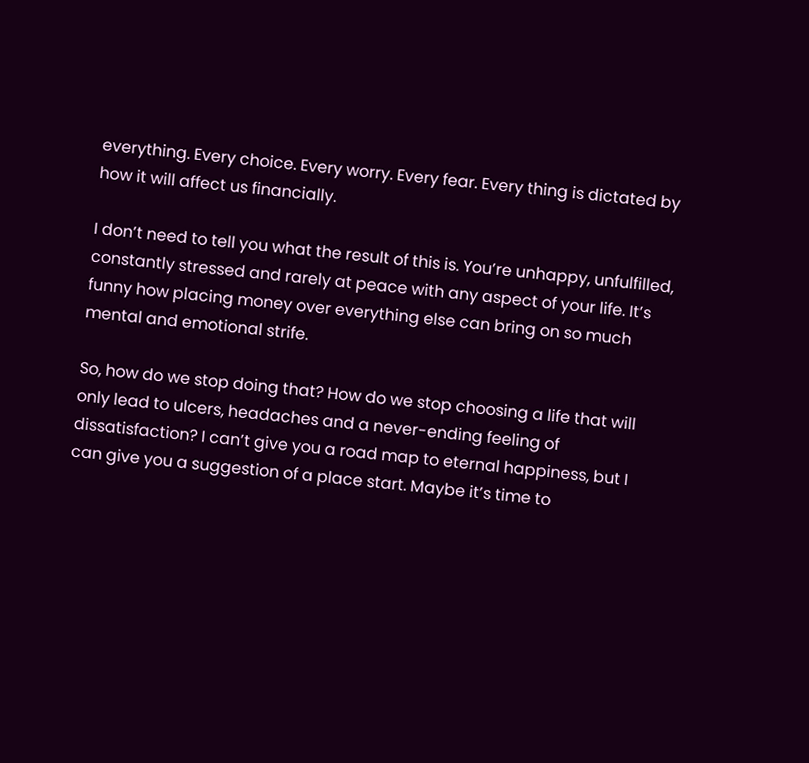everything. Every choice. Every worry. Every fear. Every thing is dictated by how it will affect us financially.

I don’t need to tell you what the result of this is. You’re unhappy, unfulfilled, constantly stressed and rarely at peace with any aspect of your life. It’s funny how placing money over everything else can bring on so much mental and emotional strife.

So, how do we stop doing that? How do we stop choosing a life that will only lead to ulcers, headaches and a never-ending feeling of dissatisfaction? I can’t give you a road map to eternal happiness, but I can give you a suggestion of a place start. Maybe it’s time to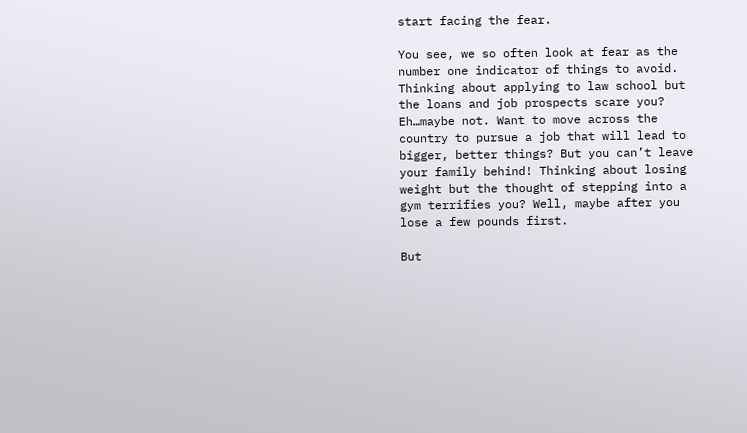start facing the fear.

You see, we so often look at fear as the number one indicator of things to avoid. Thinking about applying to law school but the loans and job prospects scare you? Eh…maybe not. Want to move across the country to pursue a job that will lead to bigger, better things? But you can’t leave your family behind! Thinking about losing weight but the thought of stepping into a gym terrifies you? Well, maybe after you lose a few pounds first.

But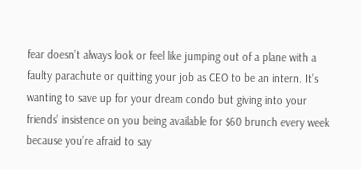fear doesn’t always look or feel like jumping out of a plane with a faulty parachute or quitting your job as CEO to be an intern. It’s wanting to save up for your dream condo but giving into your friends’ insistence on you being available for $60 brunch every week because you’re afraid to say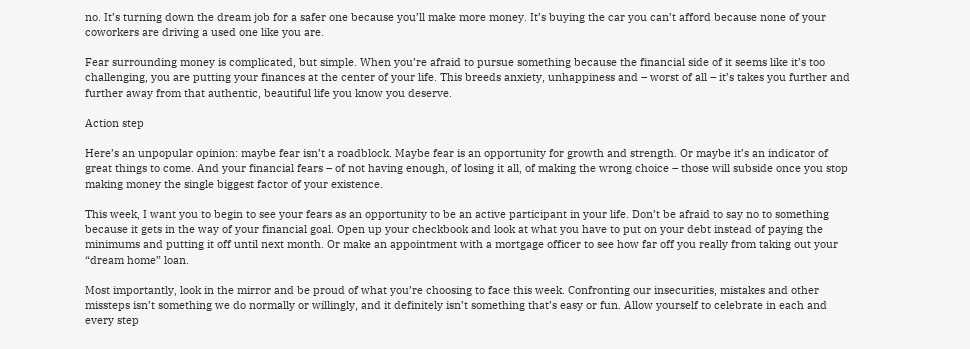no. It’s turning down the dream job for a safer one because you’ll make more money. It’s buying the car you can’t afford because none of your coworkers are driving a used one like you are.

Fear surrounding money is complicated, but simple. When you’re afraid to pursue something because the financial side of it seems like it’s too challenging, you are putting your finances at the center of your life. This breeds anxiety, unhappiness and – worst of all – it’s takes you further and further away from that authentic, beautiful life you know you deserve.

Action step

Here’s an unpopular opinion: maybe fear isn’t a roadblock. Maybe fear is an opportunity for growth and strength. Or maybe it’s an indicator of great things to come. And your financial fears – of not having enough, of losing it all, of making the wrong choice – those will subside once you stop making money the single biggest factor of your existence.

This week, I want you to begin to see your fears as an opportunity to be an active participant in your life. Don’t be afraid to say no to something because it gets in the way of your financial goal. Open up your checkbook and look at what you have to put on your debt instead of paying the minimums and putting it off until next month. Or make an appointment with a mortgage officer to see how far off you really from taking out your “dream home” loan.

Most importantly, look in the mirror and be proud of what you’re choosing to face this week. Confronting our insecurities, mistakes and other missteps isn’t something we do normally or willingly, and it definitely isn’t something that’s easy or fun. Allow yourself to celebrate in each and every step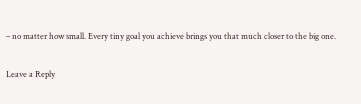– no matter how small. Every tiny goal you achieve brings you that much closer to the big one.

Leave a Reply